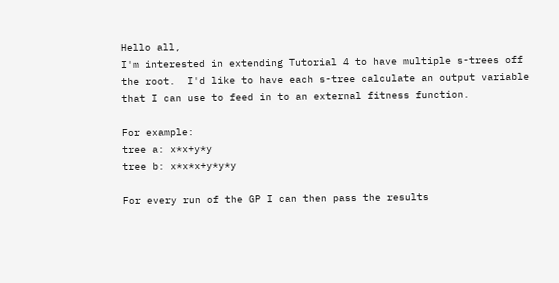Hello all,
I'm interested in extending Tutorial 4 to have multiple s-trees off
the root.  I'd like to have each s-tree calculate an output variable
that I can use to feed in to an external fitness function.

For example:
tree a: x*x+y*y
tree b: x*x*x+y*y*y

For every run of the GP I can then pass the results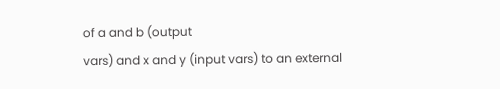of a and b (output
vars) and x and y (input vars) to an external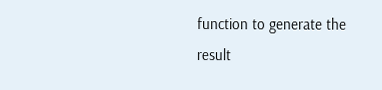function to generate the
result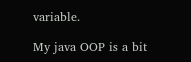variable.

My java OOP is a bit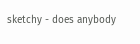sketchy - does anybody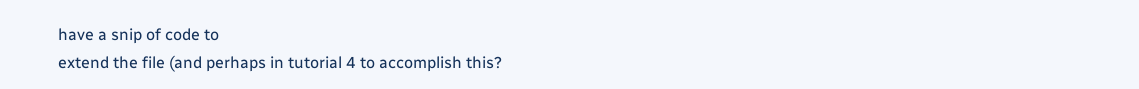have a snip of code to
extend the file (and perhaps in tutorial 4 to accomplish this?